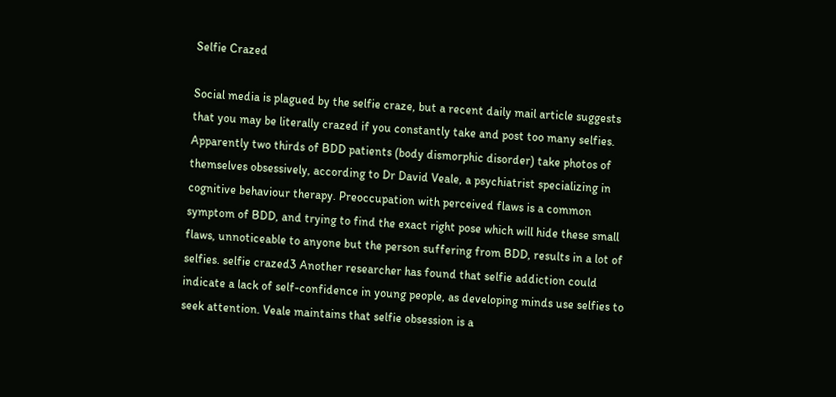Selfie Crazed

Social media is plagued by the selfie craze, but a recent daily mail article suggests that you may be literally crazed if you constantly take and post too many selfies. Apparently two thirds of BDD patients (body dismorphic disorder) take photos of themselves obsessively, according to Dr David Veale, a psychiatrist specializing in cognitive behaviour therapy. Preoccupation with perceived flaws is a common symptom of BDD, and trying to find the exact right pose which will hide these small flaws, unnoticeable to anyone but the person suffering from BDD, results in a lot of selfies. selfie crazed3 Another researcher has found that selfie addiction could indicate a lack of self-confidence in young people, as developing minds use selfies to seek attention. Veale maintains that selfie obsession is a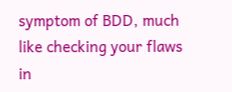symptom of BDD, much like checking your flaws in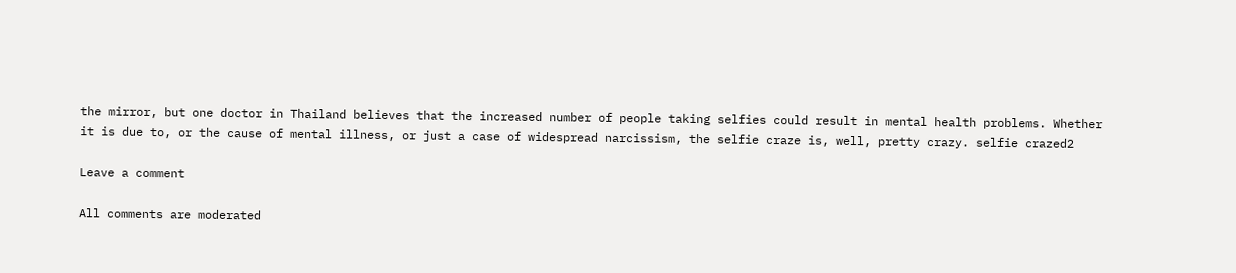the mirror, but one doctor in Thailand believes that the increased number of people taking selfies could result in mental health problems. Whether it is due to, or the cause of mental illness, or just a case of widespread narcissism, the selfie craze is, well, pretty crazy. selfie crazed2

Leave a comment

All comments are moderated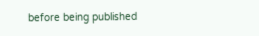before being published